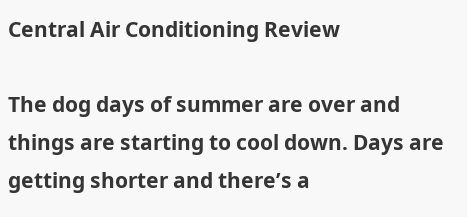Central Air Conditioning Review

The dog days of summer are over and things are starting to cool down. Days are getting shorter and there’s a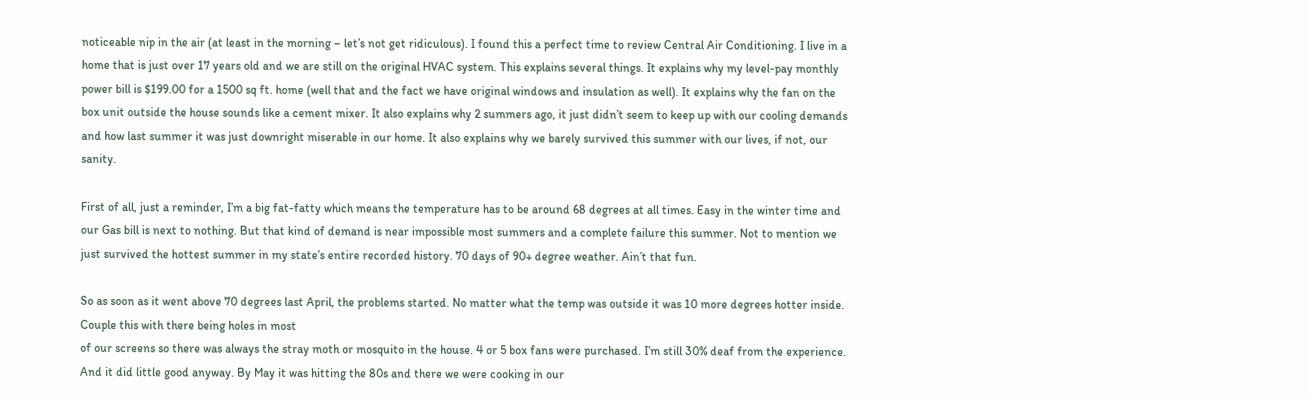noticeable nip in the air (at least in the morning – let’s not get ridiculous). I found this a perfect time to review Central Air Conditioning. I live in a home that is just over 17 years old and we are still on the original HVAC system. This explains several things. It explains why my level-pay monthly power bill is $199.00 for a 1500 sq ft. home (well that and the fact we have original windows and insulation as well). It explains why the fan on the box unit outside the house sounds like a cement mixer. It also explains why 2 summers ago, it just didn’t seem to keep up with our cooling demands and how last summer it was just downright miserable in our home. It also explains why we barely survived this summer with our lives, if not, our sanity.

First of all, just a reminder, I’m a big fat-fatty which means the temperature has to be around 68 degrees at all times. Easy in the winter time and our Gas bill is next to nothing. But that kind of demand is near impossible most summers and a complete failure this summer. Not to mention we just survived the hottest summer in my state’s entire recorded history. 70 days of 90+ degree weather. Ain’t that fun.

So as soon as it went above 70 degrees last April, the problems started. No matter what the temp was outside it was 10 more degrees hotter inside. Couple this with there being holes in most
of our screens so there was always the stray moth or mosquito in the house. 4 or 5 box fans were purchased. I’m still 30% deaf from the experience. And it did little good anyway. By May it was hitting the 80s and there we were cooking in our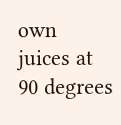own juices at 90 degrees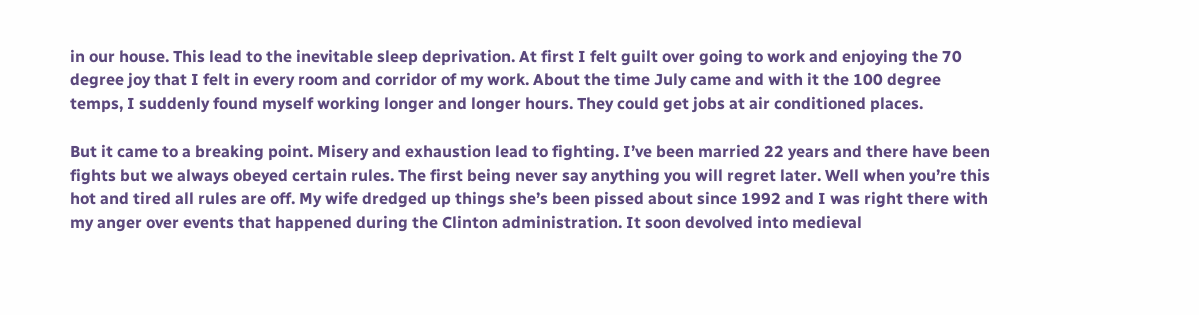in our house. This lead to the inevitable sleep deprivation. At first I felt guilt over going to work and enjoying the 70 degree joy that I felt in every room and corridor of my work. About the time July came and with it the 100 degree temps, I suddenly found myself working longer and longer hours. They could get jobs at air conditioned places.

But it came to a breaking point. Misery and exhaustion lead to fighting. I’ve been married 22 years and there have been fights but we always obeyed certain rules. The first being never say anything you will regret later. Well when you’re this hot and tired all rules are off. My wife dredged up things she’s been pissed about since 1992 and I was right there with my anger over events that happened during the Clinton administration. It soon devolved into medieval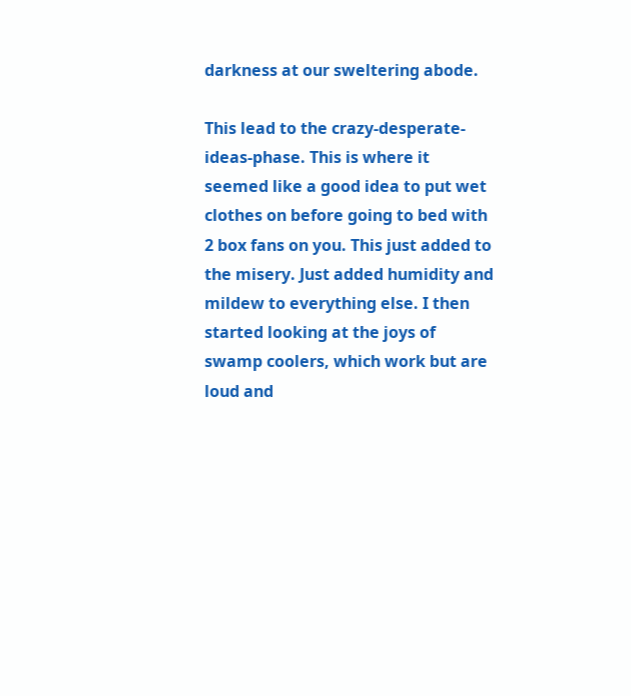darkness at our sweltering abode.

This lead to the crazy-desperate-ideas-phase. This is where it seemed like a good idea to put wet clothes on before going to bed with 2 box fans on you. This just added to the misery. Just added humidity and mildew to everything else. I then started looking at the joys of swamp coolers, which work but are loud and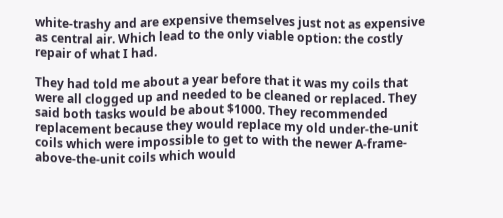white-trashy and are expensive themselves just not as expensive as central air. Which lead to the only viable option: the costly repair of what I had.

They had told me about a year before that it was my coils that were all clogged up and needed to be cleaned or replaced. They said both tasks would be about $1000. They recommended replacement because they would replace my old under-the-unit coils which were impossible to get to with the newer A-frame-above-the-unit coils which would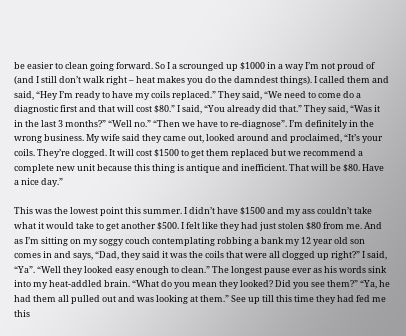be easier to clean going forward. So I a scrounged up $1000 in a way I’m not proud of (and I still don’t walk right – heat makes you do the damndest things). I called them and said, “Hey I’m ready to have my coils replaced.” They said, “We need to come do a diagnostic first and that will cost $80.” I said, “You already did that.” They said, “Was it in the last 3 months?” “Well no.” “Then we have to re-diagnose”. I’m definitely in the wrong business. My wife said they came out, looked around and proclaimed, “It’s your coils. They’re clogged. It will cost $1500 to get them replaced but we recommend a complete new unit because this thing is antique and inefficient. That will be $80. Have a nice day.”

This was the lowest point this summer. I didn’t have $1500 and my ass couldn’t take what it would take to get another $500. I felt like they had just stolen $80 from me. And as I’m sitting on my soggy couch contemplating robbing a bank my 12 year old son comes in and says, “Dad, they said it was the coils that were all clogged up right?” I said, “Ya”. “Well they looked easy enough to clean.” The longest pause ever as his words sink into my heat-addled brain. “What do you mean they looked? Did you see them?” “Ya, he had them all pulled out and was looking at them.” See up till this time they had fed me this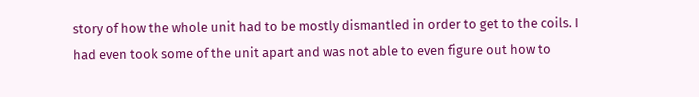story of how the whole unit had to be mostly dismantled in order to get to the coils. I had even took some of the unit apart and was not able to even figure out how to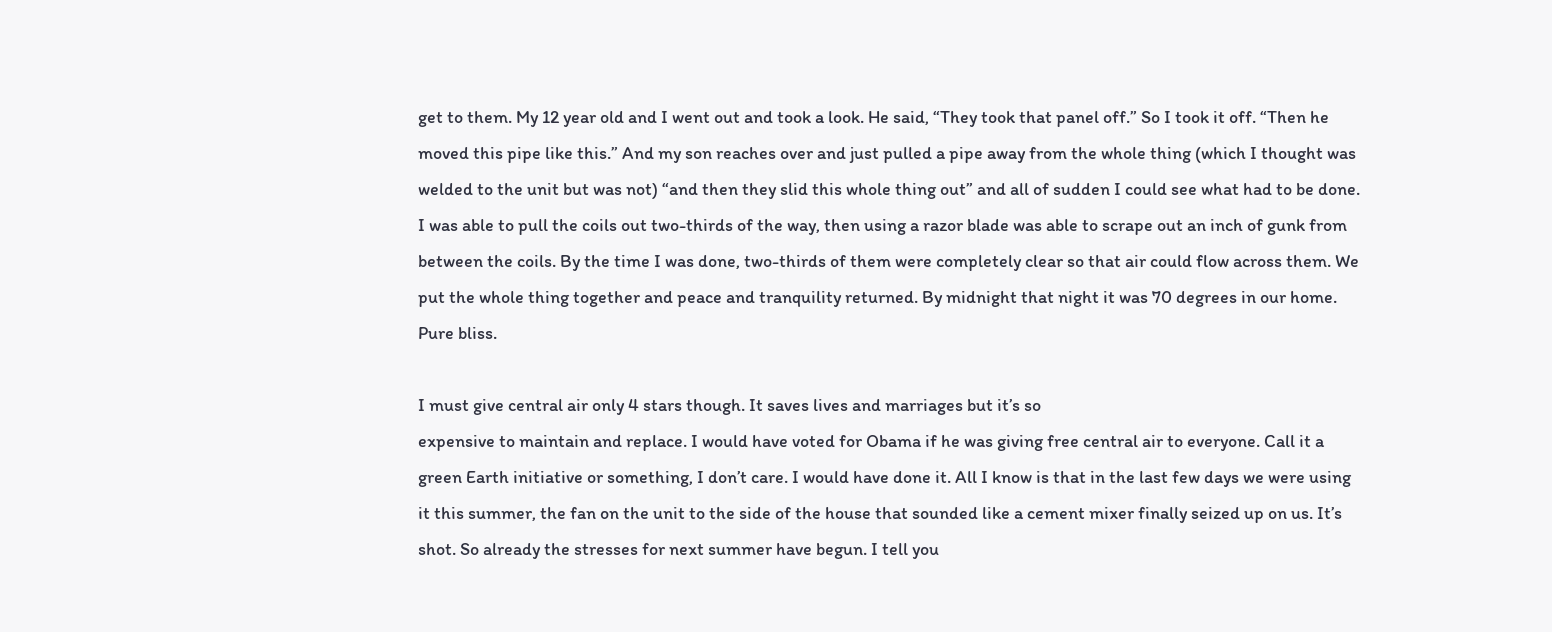get to them. My 12 year old and I went out and took a look. He said, “They took that panel off.” So I took it off. “Then he moved this pipe like this.” And my son reaches over and just pulled a pipe away from the whole thing (which I thought was welded to the unit but was not) “and then they slid this whole thing out” and all of sudden I could see what had to be done. I was able to pull the coils out two-thirds of the way, then using a razor blade was able to scrape out an inch of gunk from between the coils. By the time I was done, two-thirds of them were completely clear so that air could flow across them. We put the whole thing together and peace and tranquility returned. By midnight that night it was 70 degrees in our home. Pure bliss.

I must give central air only 4 stars though. It saves lives and marriages but it’s so
expensive to maintain and replace. I would have voted for Obama if he was giving free central air to everyone. Call it a green Earth initiative or something, I don’t care. I would have done it. All I know is that in the last few days we were using it this summer, the fan on the unit to the side of the house that sounded like a cement mixer finally seized up on us. It’s shot. So already the stresses for next summer have begun. I tell you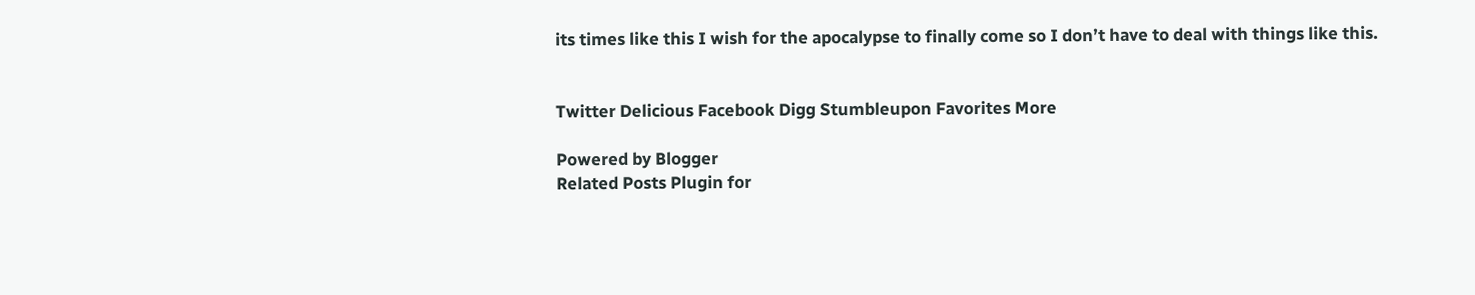its times like this I wish for the apocalypse to finally come so I don’t have to deal with things like this.


Twitter Delicious Facebook Digg Stumbleupon Favorites More

Powered by Blogger
Related Posts Plugin for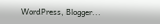WordPress, Blogger...